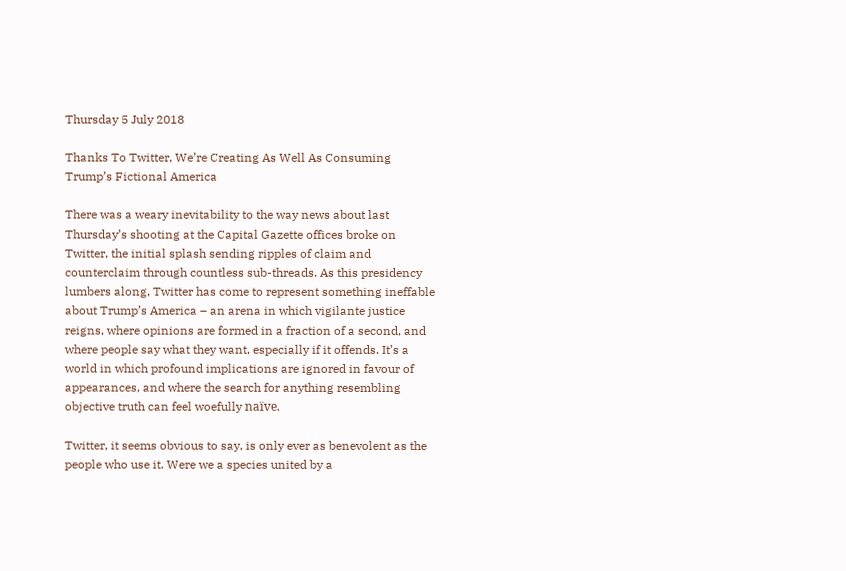Thursday 5 July 2018

Thanks To Twitter, We’re Creating As Well As Consuming Trump’s Fictional America

There was a weary inevitability to the way news about last Thursday’s shooting at the Capital Gazette offices broke on Twitter, the initial splash sending ripples of claim and counterclaim through countless sub-threads. As this presidency lumbers along, Twitter has come to represent something ineffable about Trump’s America – an arena in which vigilante justice reigns, where opinions are formed in a fraction of a second, and where people say what they want, especially if it offends. It’s a world in which profound implications are ignored in favour of appearances, and where the search for anything resembling objective truth can feel woefully naïve.

Twitter, it seems obvious to say, is only ever as benevolent as the people who use it. Were we a species united by a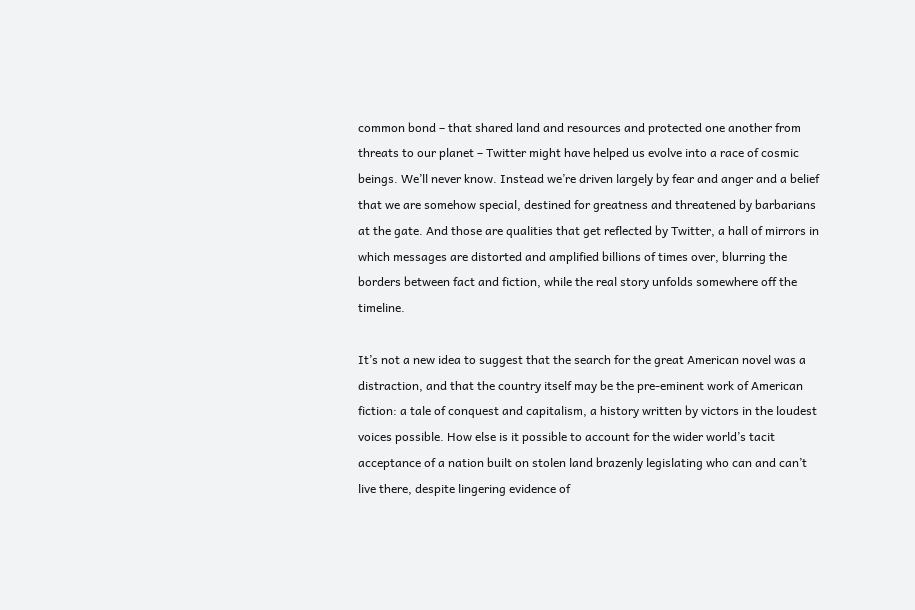common bond – that shared land and resources and protected one another from threats to our planet – Twitter might have helped us evolve into a race of cosmic beings. We’ll never know. Instead we’re driven largely by fear and anger and a belief that we are somehow special, destined for greatness and threatened by barbarians at the gate. And those are qualities that get reflected by Twitter, a hall of mirrors in which messages are distorted and amplified billions of times over, blurring the borders between fact and fiction, while the real story unfolds somewhere off the timeline.

It’s not a new idea to suggest that the search for the great American novel was a distraction, and that the country itself may be the pre-eminent work of American fiction: a tale of conquest and capitalism, a history written by victors in the loudest voices possible. How else is it possible to account for the wider world’s tacit acceptance of a nation built on stolen land brazenly legislating who can and can’t live there, despite lingering evidence of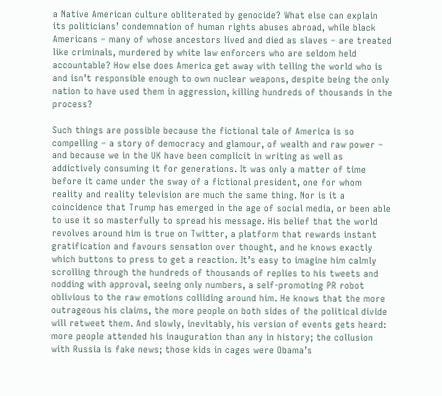a Native American culture obliterated by genocide? What else can explain its politicians’ condemnation of human rights abuses abroad, while black Americans – many of whose ancestors lived and died as slaves – are treated like criminals, murdered by white law enforcers who are seldom held accountable? How else does America get away with telling the world who is and isn’t responsible enough to own nuclear weapons, despite being the only nation to have used them in aggression, killing hundreds of thousands in the process?

Such things are possible because the fictional tale of America is so compelling – a story of democracy and glamour, of wealth and raw power – and because we in the UK have been complicit in writing as well as addictively consuming it for generations. It was only a matter of time before it came under the sway of a fictional president, one for whom reality and reality television are much the same thing. Nor is it a coincidence that Trump has emerged in the age of social media, or been able to use it so masterfully to spread his message. His belief that the world revolves around him is true on Twitter, a platform that rewards instant gratification and favours sensation over thought, and he knows exactly which buttons to press to get a reaction. It’s easy to imagine him calmly scrolling through the hundreds of thousands of replies to his tweets and nodding with approval, seeing only numbers, a self-promoting PR robot oblivious to the raw emotions colliding around him. He knows that the more outrageous his claims, the more people on both sides of the political divide will retweet them. And slowly, inevitably, his version of events gets heard: more people attended his inauguration than any in history; the collusion with Russia is fake news; those kids in cages were Obama’s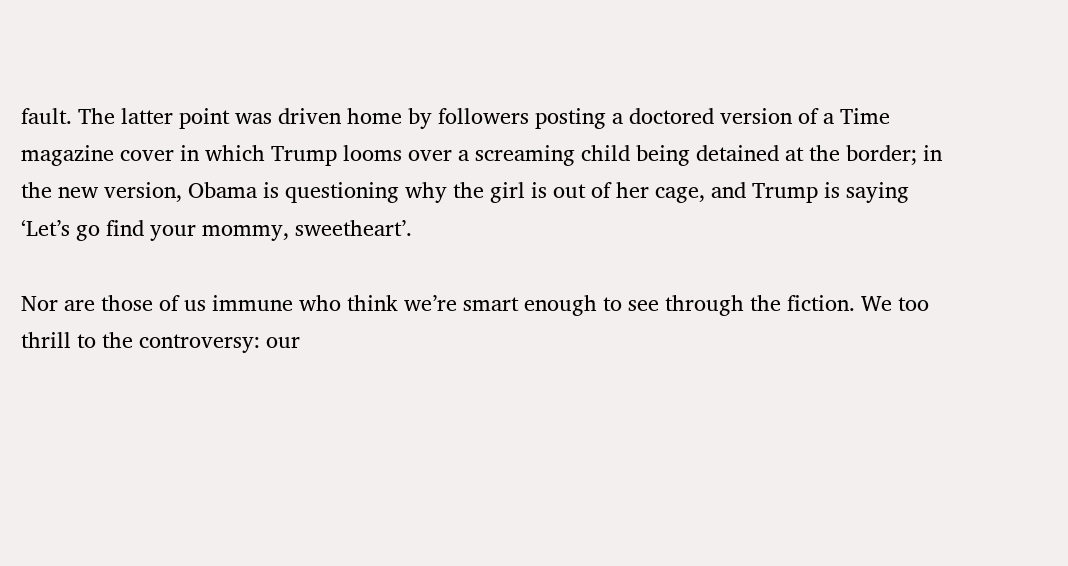fault. The latter point was driven home by followers posting a doctored version of a Time magazine cover in which Trump looms over a screaming child being detained at the border; in the new version, Obama is questioning why the girl is out of her cage, and Trump is saying ‘Let’s go find your mommy, sweetheart’.

Nor are those of us immune who think we’re smart enough to see through the fiction. We too thrill to the controversy: our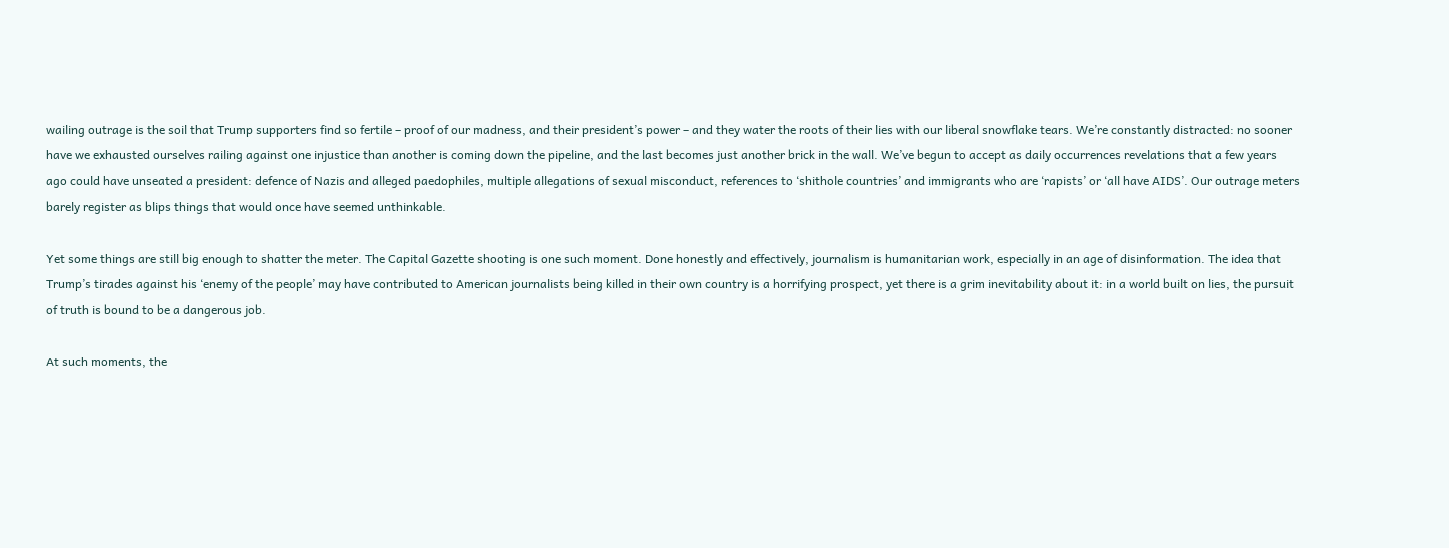wailing outrage is the soil that Trump supporters find so fertile – proof of our madness, and their president’s power – and they water the roots of their lies with our liberal snowflake tears. We’re constantly distracted: no sooner have we exhausted ourselves railing against one injustice than another is coming down the pipeline, and the last becomes just another brick in the wall. We’ve begun to accept as daily occurrences revelations that a few years ago could have unseated a president: defence of Nazis and alleged paedophiles, multiple allegations of sexual misconduct, references to ‘shithole countries’ and immigrants who are ‘rapists’ or ‘all have AIDS’. Our outrage meters barely register as blips things that would once have seemed unthinkable.

Yet some things are still big enough to shatter the meter. The Capital Gazette shooting is one such moment. Done honestly and effectively, journalism is humanitarian work, especially in an age of disinformation. The idea that Trump’s tirades against his ‘enemy of the people’ may have contributed to American journalists being killed in their own country is a horrifying prospect, yet there is a grim inevitability about it: in a world built on lies, the pursuit of truth is bound to be a dangerous job.

At such moments, the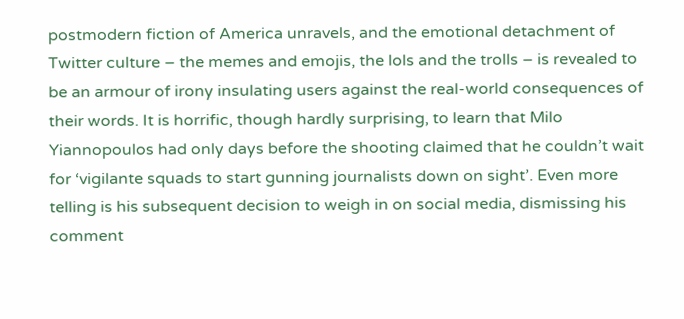postmodern fiction of America unravels, and the emotional detachment of Twitter culture – the memes and emojis, the lols and the trolls – is revealed to be an armour of irony insulating users against the real-world consequences of their words. It is horrific, though hardly surprising, to learn that Milo Yiannopoulos had only days before the shooting claimed that he couldn’t wait for ‘vigilante squads to start gunning journalists down on sight’. Even more telling is his subsequent decision to weigh in on social media, dismissing his comment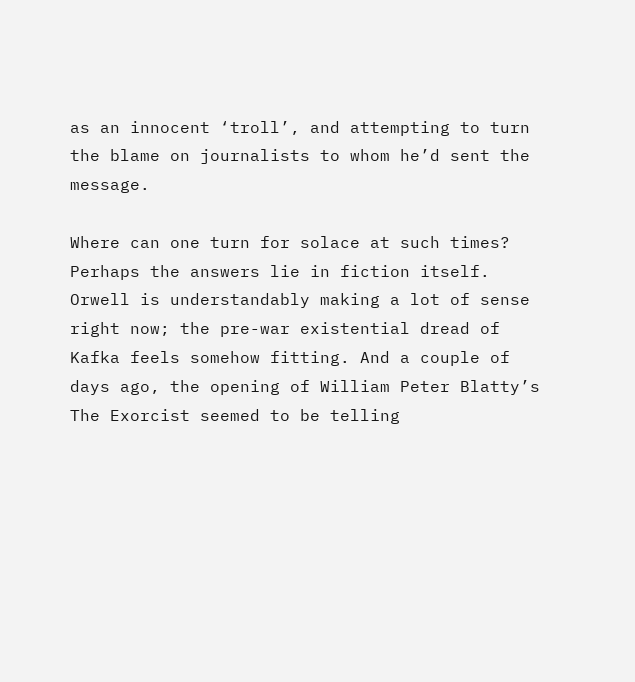as an innocent ‘troll’, and attempting to turn the blame on journalists to whom he’d sent the message.

Where can one turn for solace at such times? Perhaps the answers lie in fiction itself. Orwell is understandably making a lot of sense right now; the pre-war existential dread of Kafka feels somehow fitting. And a couple of days ago, the opening of William Peter Blatty’s The Exorcist seemed to be telling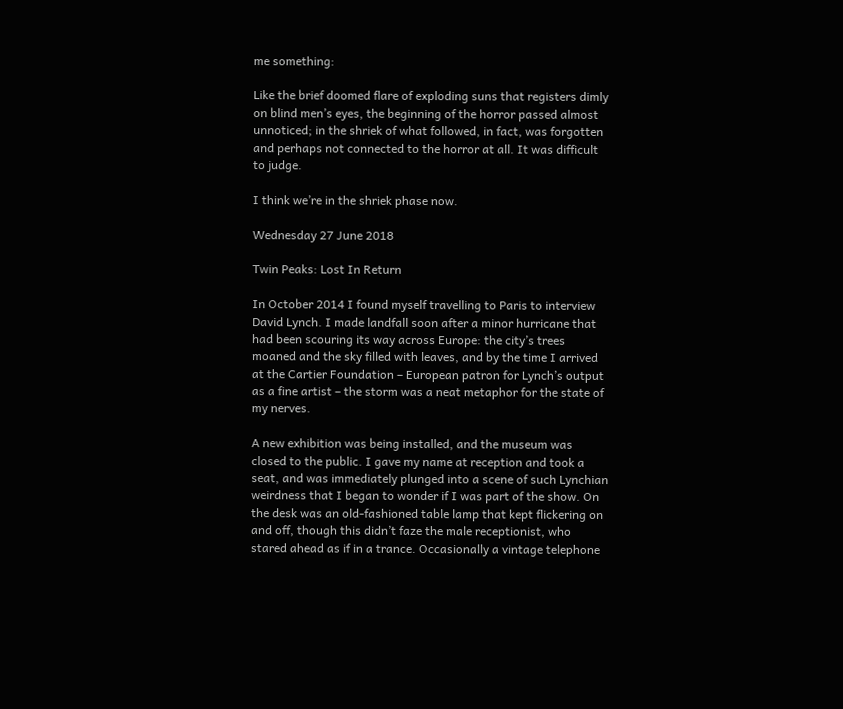me something:

Like the brief doomed flare of exploding suns that registers dimly on blind men’s eyes, the beginning of the horror passed almost unnoticed; in the shriek of what followed, in fact, was forgotten and perhaps not connected to the horror at all. It was difficult to judge.

I think we’re in the shriek phase now.

Wednesday 27 June 2018

Twin Peaks: Lost In Return

In October 2014 I found myself travelling to Paris to interview David Lynch. I made landfall soon after a minor hurricane that had been scouring its way across Europe: the city’s trees moaned and the sky filled with leaves, and by the time I arrived at the Cartier Foundation – European patron for Lynch’s output as a fine artist – the storm was a neat metaphor for the state of my nerves.

A new exhibition was being installed, and the museum was closed to the public. I gave my name at reception and took a seat, and was immediately plunged into a scene of such Lynchian weirdness that I began to wonder if I was part of the show. On the desk was an old-fashioned table lamp that kept flickering on and off, though this didn’t faze the male receptionist, who stared ahead as if in a trance. Occasionally a vintage telephone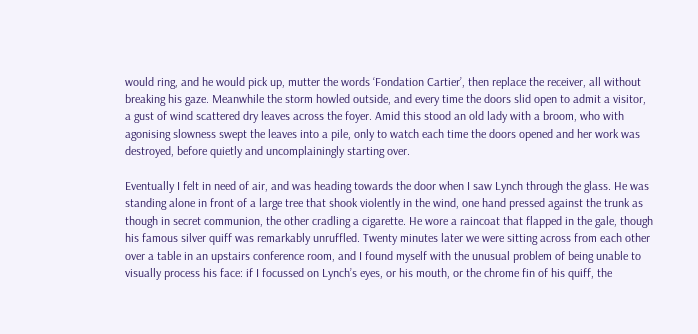would ring, and he would pick up, mutter the words ‘Fondation Cartier’, then replace the receiver, all without breaking his gaze. Meanwhile the storm howled outside, and every time the doors slid open to admit a visitor, a gust of wind scattered dry leaves across the foyer. Amid this stood an old lady with a broom, who with agonising slowness swept the leaves into a pile, only to watch each time the doors opened and her work was destroyed, before quietly and uncomplainingly starting over.

Eventually I felt in need of air, and was heading towards the door when I saw Lynch through the glass. He was standing alone in front of a large tree that shook violently in the wind, one hand pressed against the trunk as though in secret communion, the other cradling a cigarette. He wore a raincoat that flapped in the gale, though his famous silver quiff was remarkably unruffled. Twenty minutes later we were sitting across from each other over a table in an upstairs conference room, and I found myself with the unusual problem of being unable to visually process his face: if I focussed on Lynch’s eyes, or his mouth, or the chrome fin of his quiff, the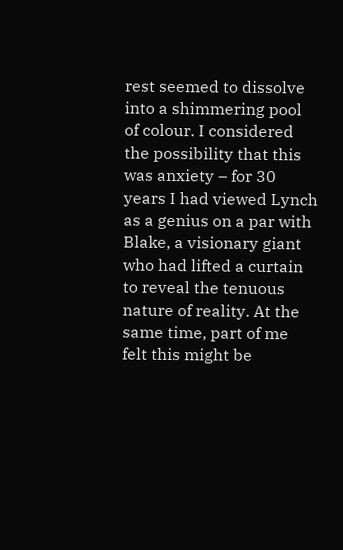rest seemed to dissolve into a shimmering pool of colour. I considered the possibility that this was anxiety – for 30 years I had viewed Lynch as a genius on a par with Blake, a visionary giant who had lifted a curtain to reveal the tenuous nature of reality. At the same time, part of me felt this might be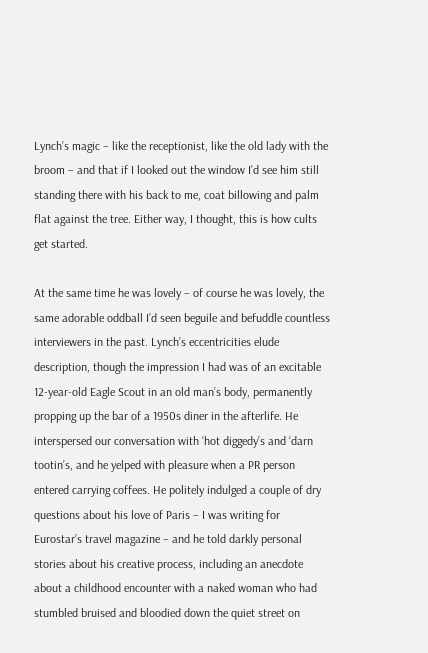Lynch’s magic – like the receptionist, like the old lady with the broom – and that if I looked out the window I’d see him still standing there with his back to me, coat billowing and palm flat against the tree. Either way, I thought, this is how cults get started.

At the same time he was lovely – of course he was lovely, the same adorable oddball I’d seen beguile and befuddle countless interviewers in the past. Lynch’s eccentricities elude description, though the impression I had was of an excitable 12-year-old Eagle Scout in an old man’s body, permanently propping up the bar of a 1950s diner in the afterlife. He interspersed our conversation with ‘hot diggedy’s and ‘darn tootin’s, and he yelped with pleasure when a PR person entered carrying coffees. He politely indulged a couple of dry questions about his love of Paris – I was writing for Eurostar’s travel magazine – and he told darkly personal stories about his creative process, including an anecdote about a childhood encounter with a naked woman who had stumbled bruised and bloodied down the quiet street on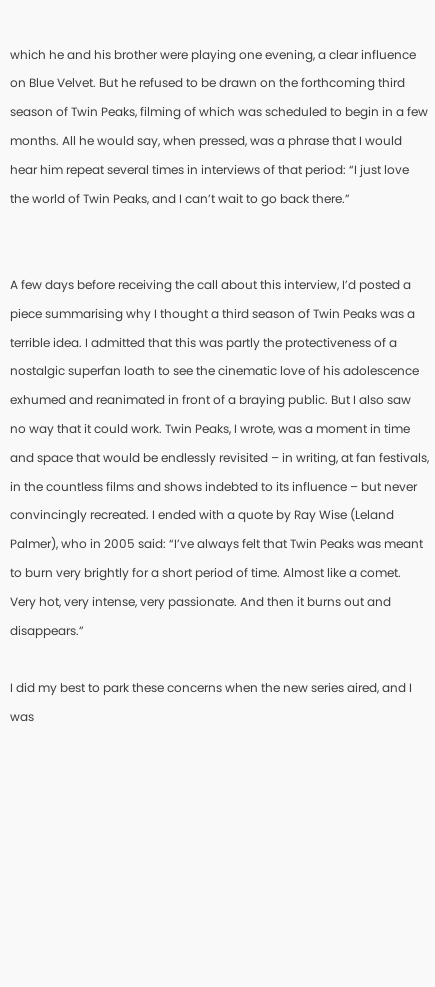which he and his brother were playing one evening, a clear influence on Blue Velvet. But he refused to be drawn on the forthcoming third season of Twin Peaks, filming of which was scheduled to begin in a few months. All he would say, when pressed, was a phrase that I would hear him repeat several times in interviews of that period: “I just love the world of Twin Peaks, and I can’t wait to go back there.”


A few days before receiving the call about this interview, I’d posted a piece summarising why I thought a third season of Twin Peaks was a terrible idea. I admitted that this was partly the protectiveness of a nostalgic superfan loath to see the cinematic love of his adolescence exhumed and reanimated in front of a braying public. But I also saw no way that it could work. Twin Peaks, I wrote, was a moment in time and space that would be endlessly revisited – in writing, at fan festivals, in the countless films and shows indebted to its influence – but never convincingly recreated. I ended with a quote by Ray Wise (Leland Palmer), who in 2005 said: “I’ve always felt that Twin Peaks was meant to burn very brightly for a short period of time. Almost like a comet. Very hot, very intense, very passionate. And then it burns out and disappears.”

I did my best to park these concerns when the new series aired, and I was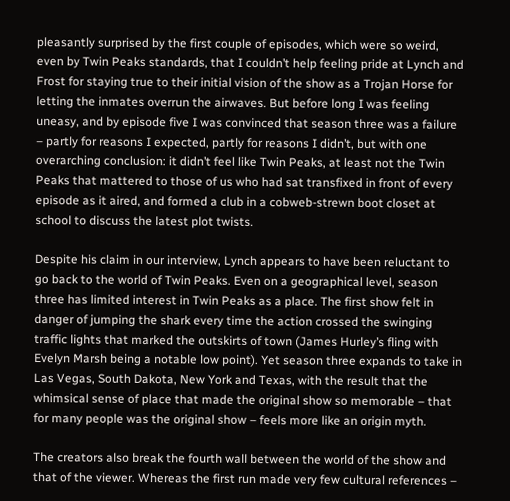pleasantly surprised by the first couple of episodes, which were so weird, even by Twin Peaks standards, that I couldn’t help feeling pride at Lynch and Frost for staying true to their initial vision of the show as a Trojan Horse for letting the inmates overrun the airwaves. But before long I was feeling uneasy, and by episode five I was convinced that season three was a failure – partly for reasons I expected, partly for reasons I didn’t, but with one overarching conclusion: it didn’t feel like Twin Peaks, at least not the Twin Peaks that mattered to those of us who had sat transfixed in front of every episode as it aired, and formed a club in a cobweb-strewn boot closet at school to discuss the latest plot twists.

Despite his claim in our interview, Lynch appears to have been reluctant to go back to the world of Twin Peaks. Even on a geographical level, season three has limited interest in Twin Peaks as a place. The first show felt in danger of jumping the shark every time the action crossed the swinging traffic lights that marked the outskirts of town (James Hurley’s fling with Evelyn Marsh being a notable low point). Yet season three expands to take in Las Vegas, South Dakota, New York and Texas, with the result that the whimsical sense of place that made the original show so memorable – that for many people was the original show – feels more like an origin myth.

The creators also break the fourth wall between the world of the show and that of the viewer. Whereas the first run made very few cultural references –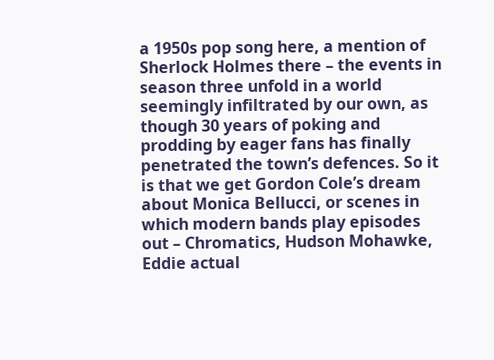a 1950s pop song here, a mention of Sherlock Holmes there – the events in season three unfold in a world seemingly infiltrated by our own, as though 30 years of poking and prodding by eager fans has finally penetrated the town’s defences. So it is that we get Gordon Cole’s dream about Monica Bellucci, or scenes in which modern bands play episodes out – Chromatics, Hudson Mohawke, Eddie actual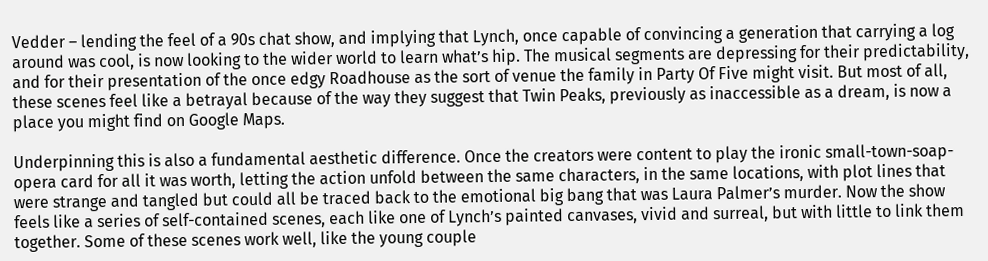Vedder – lending the feel of a 90s chat show, and implying that Lynch, once capable of convincing a generation that carrying a log around was cool, is now looking to the wider world to learn what’s hip. The musical segments are depressing for their predictability, and for their presentation of the once edgy Roadhouse as the sort of venue the family in Party Of Five might visit. But most of all, these scenes feel like a betrayal because of the way they suggest that Twin Peaks, previously as inaccessible as a dream, is now a place you might find on Google Maps.

Underpinning this is also a fundamental aesthetic difference. Once the creators were content to play the ironic small-town-soap-opera card for all it was worth, letting the action unfold between the same characters, in the same locations, with plot lines that were strange and tangled but could all be traced back to the emotional big bang that was Laura Palmer’s murder. Now the show feels like a series of self-contained scenes, each like one of Lynch’s painted canvases, vivid and surreal, but with little to link them together. Some of these scenes work well, like the young couple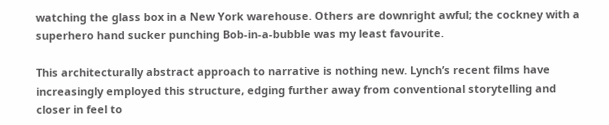watching the glass box in a New York warehouse. Others are downright awful; the cockney with a superhero hand sucker punching Bob-in-a-bubble was my least favourite.

This architecturally abstract approach to narrative is nothing new. Lynch’s recent films have increasingly employed this structure, edging further away from conventional storytelling and closer in feel to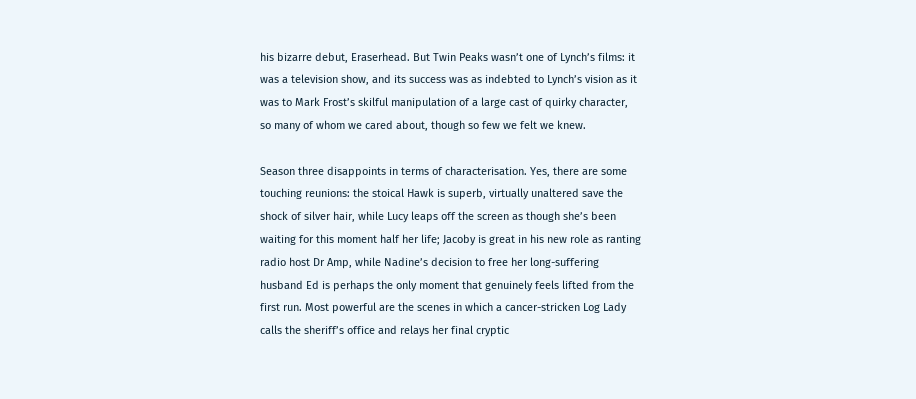his bizarre debut, Eraserhead. But Twin Peaks wasn’t one of Lynch’s films: it was a television show, and its success was as indebted to Lynch’s vision as it was to Mark Frost’s skilful manipulation of a large cast of quirky character, so many of whom we cared about, though so few we felt we knew.

Season three disappoints in terms of characterisation. Yes, there are some touching reunions: the stoical Hawk is superb, virtually unaltered save the shock of silver hair, while Lucy leaps off the screen as though she’s been waiting for this moment half her life; Jacoby is great in his new role as ranting radio host Dr Amp, while Nadine’s decision to free her long-suffering husband Ed is perhaps the only moment that genuinely feels lifted from the first run. Most powerful are the scenes in which a cancer-stricken Log Lady calls the sheriff’s office and relays her final cryptic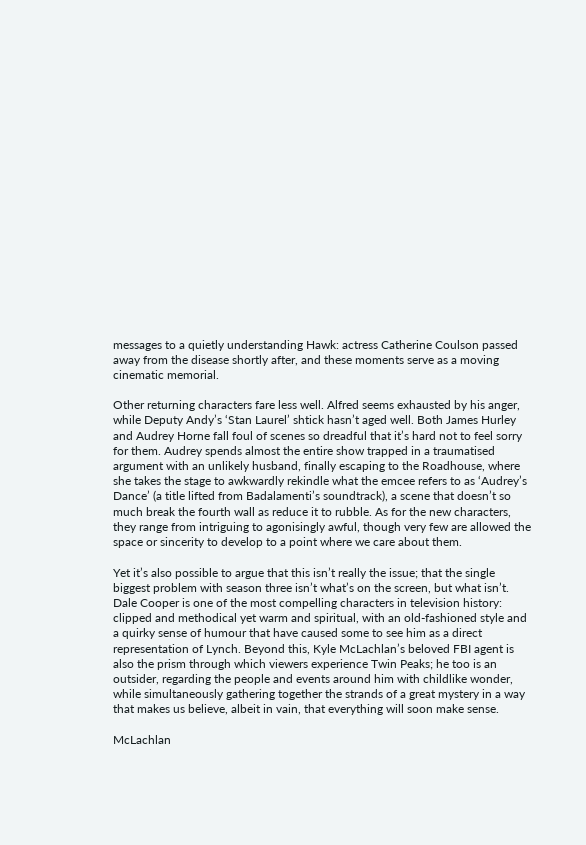messages to a quietly understanding Hawk: actress Catherine Coulson passed away from the disease shortly after, and these moments serve as a moving cinematic memorial.

Other returning characters fare less well. Alfred seems exhausted by his anger, while Deputy Andy’s ‘Stan Laurel’ shtick hasn’t aged well. Both James Hurley and Audrey Horne fall foul of scenes so dreadful that it’s hard not to feel sorry for them. Audrey spends almost the entire show trapped in a traumatised argument with an unlikely husband, finally escaping to the Roadhouse, where she takes the stage to awkwardly rekindle what the emcee refers to as ‘Audrey’s Dance’ (a title lifted from Badalamenti’s soundtrack), a scene that doesn’t so much break the fourth wall as reduce it to rubble. As for the new characters, they range from intriguing to agonisingly awful, though very few are allowed the space or sincerity to develop to a point where we care about them.

Yet it’s also possible to argue that this isn’t really the issue; that the single biggest problem with season three isn’t what’s on the screen, but what isn’t. Dale Cooper is one of the most compelling characters in television history: clipped and methodical yet warm and spiritual, with an old-fashioned style and a quirky sense of humour that have caused some to see him as a direct representation of Lynch. Beyond this, Kyle McLachlan’s beloved FBI agent is also the prism through which viewers experience Twin Peaks; he too is an outsider, regarding the people and events around him with childlike wonder, while simultaneously gathering together the strands of a great mystery in a way that makes us believe, albeit in vain, that everything will soon make sense.

McLachlan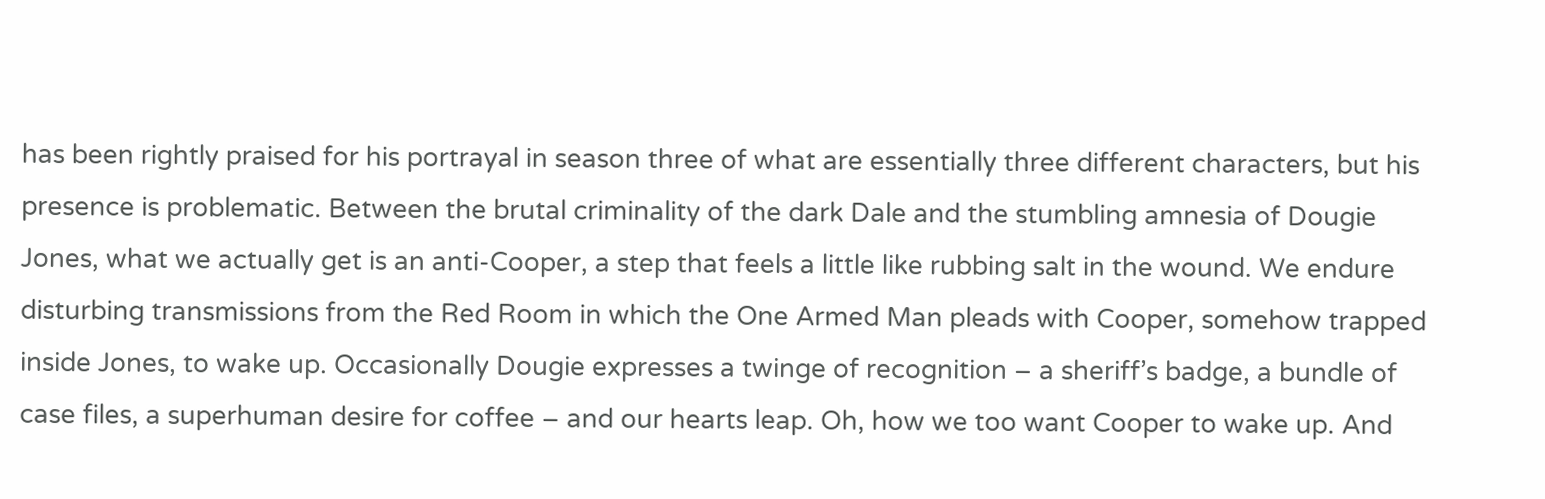has been rightly praised for his portrayal in season three of what are essentially three different characters, but his presence is problematic. Between the brutal criminality of the dark Dale and the stumbling amnesia of Dougie Jones, what we actually get is an anti-Cooper, a step that feels a little like rubbing salt in the wound. We endure disturbing transmissions from the Red Room in which the One Armed Man pleads with Cooper, somehow trapped inside Jones, to wake up. Occasionally Dougie expresses a twinge of recognition – a sheriff’s badge, a bundle of case files, a superhuman desire for coffee – and our hearts leap. Oh, how we too want Cooper to wake up. And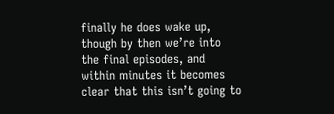finally he does wake up, though by then we’re into the final episodes, and within minutes it becomes clear that this isn’t going to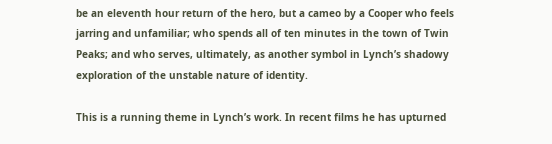be an eleventh hour return of the hero, but a cameo by a Cooper who feels jarring and unfamiliar; who spends all of ten minutes in the town of Twin Peaks; and who serves, ultimately, as another symbol in Lynch’s shadowy exploration of the unstable nature of identity.

This is a running theme in Lynch’s work. In recent films he has upturned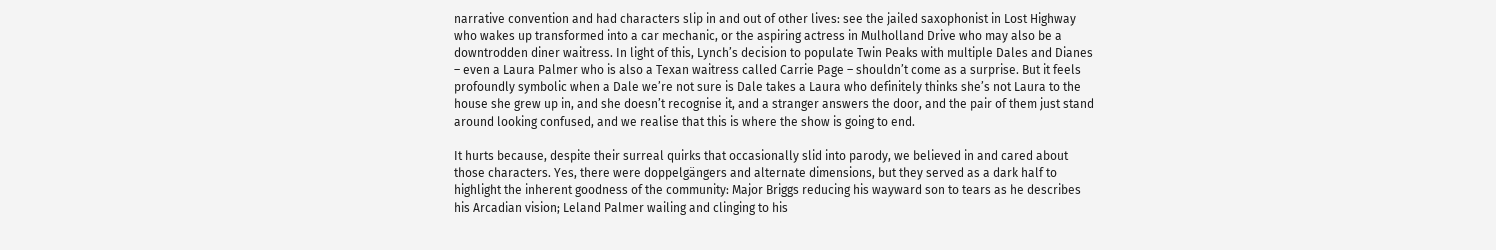narrative convention and had characters slip in and out of other lives: see the jailed saxophonist in Lost Highway who wakes up transformed into a car mechanic, or the aspiring actress in Mulholland Drive who may also be a downtrodden diner waitress. In light of this, Lynch’s decision to populate Twin Peaks with multiple Dales and Dianes – even a Laura Palmer who is also a Texan waitress called Carrie Page – shouldn’t come as a surprise. But it feels profoundly symbolic when a Dale we’re not sure is Dale takes a Laura who definitely thinks she’s not Laura to the house she grew up in, and she doesn’t recognise it, and a stranger answers the door, and the pair of them just stand around looking confused, and we realise that this is where the show is going to end.

It hurts because, despite their surreal quirks that occasionally slid into parody, we believed in and cared about those characters. Yes, there were doppelgängers and alternate dimensions, but they served as a dark half to highlight the inherent goodness of the community: Major Briggs reducing his wayward son to tears as he describes his Arcadian vision; Leland Palmer wailing and clinging to his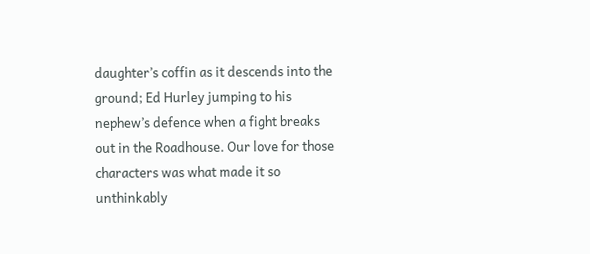daughter’s coffin as it descends into the ground; Ed Hurley jumping to his nephew’s defence when a fight breaks out in the Roadhouse. Our love for those characters was what made it so unthinkably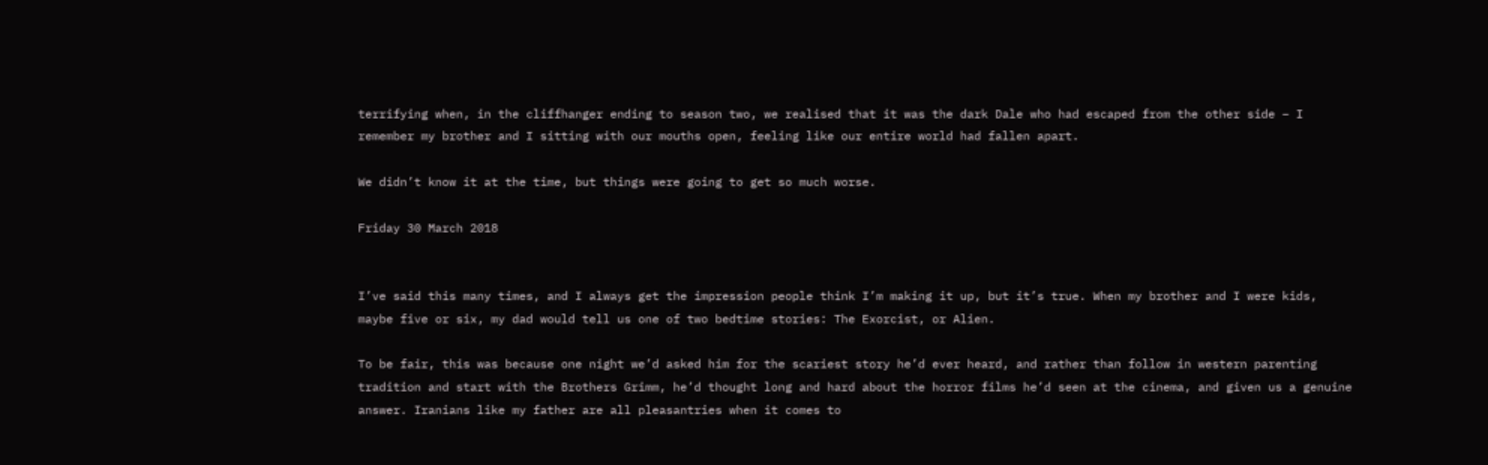terrifying when, in the cliffhanger ending to season two, we realised that it was the dark Dale who had escaped from the other side – I remember my brother and I sitting with our mouths open, feeling like our entire world had fallen apart.

We didn’t know it at the time, but things were going to get so much worse.

Friday 30 March 2018


I’ve said this many times, and I always get the impression people think I’m making it up, but it’s true. When my brother and I were kids, maybe five or six, my dad would tell us one of two bedtime stories: The Exorcist, or Alien.

To be fair, this was because one night we’d asked him for the scariest story he’d ever heard, and rather than follow in western parenting tradition and start with the Brothers Grimm, he’d thought long and hard about the horror films he’d seen at the cinema, and given us a genuine answer. Iranians like my father are all pleasantries when it comes to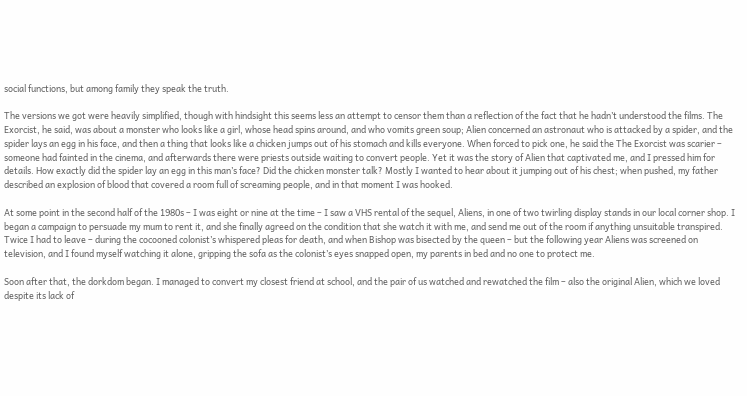social functions, but among family they speak the truth.

The versions we got were heavily simplified, though with hindsight this seems less an attempt to censor them than a reflection of the fact that he hadn’t understood the films. The Exorcist, he said, was about a monster who looks like a girl, whose head spins around, and who vomits green soup; Alien concerned an astronaut who is attacked by a spider, and the spider lays an egg in his face, and then a thing that looks like a chicken jumps out of his stomach and kills everyone. When forced to pick one, he said the The Exorcist was scarier – someone had fainted in the cinema, and afterwards there were priests outside waiting to convert people. Yet it was the story of Alien that captivated me, and I pressed him for details. How exactly did the spider lay an egg in this man’s face? Did the chicken monster talk? Mostly I wanted to hear about it jumping out of his chest; when pushed, my father described an explosion of blood that covered a room full of screaming people, and in that moment I was hooked.

At some point in the second half of the 1980s – I was eight or nine at the time – I saw a VHS rental of the sequel, Aliens, in one of two twirling display stands in our local corner shop. I began a campaign to persuade my mum to rent it, and she finally agreed on the condition that she watch it with me, and send me out of the room if anything unsuitable transpired. Twice I had to leave – during the cocooned colonist’s whispered pleas for death, and when Bishop was bisected by the queen – but the following year Aliens was screened on television, and I found myself watching it alone, gripping the sofa as the colonist’s eyes snapped open, my parents in bed and no one to protect me.

Soon after that, the dorkdom began. I managed to convert my closest friend at school, and the pair of us watched and rewatched the film – also the original Alien, which we loved despite its lack of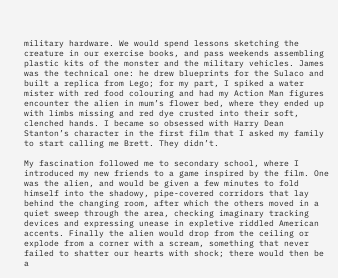military hardware. We would spend lessons sketching the creature in our exercise books, and pass weekends assembling plastic kits of the monster and the military vehicles. James was the technical one: he drew blueprints for the Sulaco and built a replica from Lego; for my part, I spiked a water mister with red food colouring and had my Action Man figures encounter the alien in mum’s flower bed, where they ended up with limbs missing and red dye crusted into their soft, clenched hands. I became so obsessed with Harry Dean Stanton’s character in the first film that I asked my family to start calling me Brett. They didn’t.

My fascination followed me to secondary school, where I introduced my new friends to a game inspired by the film. One was the alien, and would be given a few minutes to fold himself into the shadowy, pipe-covered corridors that lay behind the changing room, after which the others moved in a quiet sweep through the area, checking imaginary tracking devices and expressing unease in expletive riddled American accents. Finally the alien would drop from the ceiling or explode from a corner with a scream, something that never failed to shatter our hearts with shock; there would then be a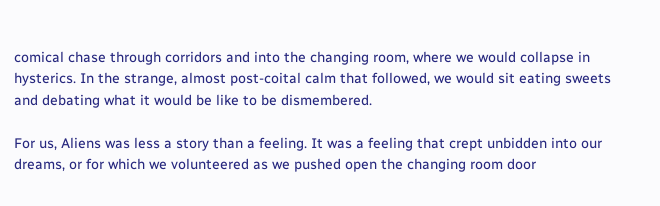comical chase through corridors and into the changing room, where we would collapse in hysterics. In the strange, almost post-coital calm that followed, we would sit eating sweets and debating what it would be like to be dismembered.

For us, Aliens was less a story than a feeling. It was a feeling that crept unbidden into our dreams, or for which we volunteered as we pushed open the changing room door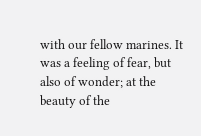with our fellow marines. It was a feeling of fear, but also of wonder; at the beauty of the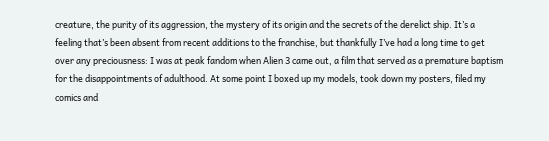creature, the purity of its aggression, the mystery of its origin and the secrets of the derelict ship. It’s a feeling that’s been absent from recent additions to the franchise, but thankfully I’ve had a long time to get over any preciousness: I was at peak fandom when Alien 3 came out, a film that served as a premature baptism for the disappointments of adulthood. At some point I boxed up my models, took down my posters, filed my comics and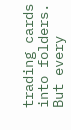trading cards into folders. But every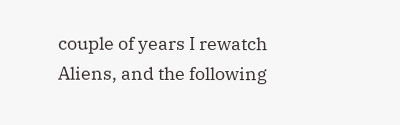couple of years I rewatch Aliens, and the following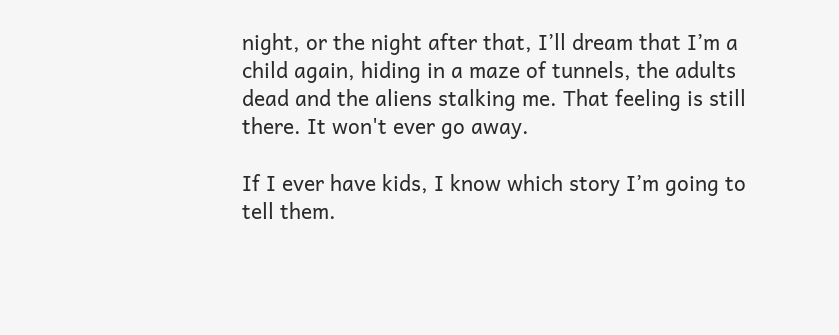night, or the night after that, I’ll dream that I’m a child again, hiding in a maze of tunnels, the adults dead and the aliens stalking me. That feeling is still there. It won't ever go away.

If I ever have kids, I know which story I’m going to tell them.